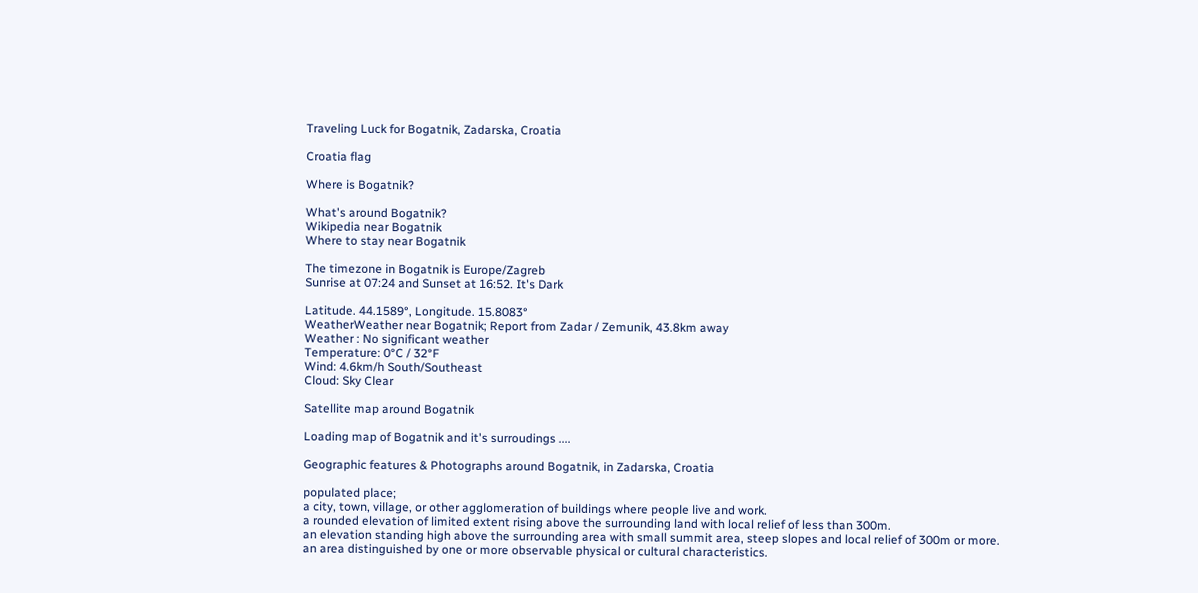Traveling Luck for Bogatnik, Zadarska, Croatia

Croatia flag

Where is Bogatnik?

What's around Bogatnik?
Wikipedia near Bogatnik
Where to stay near Bogatnik

The timezone in Bogatnik is Europe/Zagreb
Sunrise at 07:24 and Sunset at 16:52. It's Dark

Latitude. 44.1589°, Longitude. 15.8083°
WeatherWeather near Bogatnik; Report from Zadar / Zemunik, 43.8km away
Weather : No significant weather
Temperature: 0°C / 32°F
Wind: 4.6km/h South/Southeast
Cloud: Sky Clear

Satellite map around Bogatnik

Loading map of Bogatnik and it's surroudings ....

Geographic features & Photographs around Bogatnik, in Zadarska, Croatia

populated place;
a city, town, village, or other agglomeration of buildings where people live and work.
a rounded elevation of limited extent rising above the surrounding land with local relief of less than 300m.
an elevation standing high above the surrounding area with small summit area, steep slopes and local relief of 300m or more.
an area distinguished by one or more observable physical or cultural characteristics.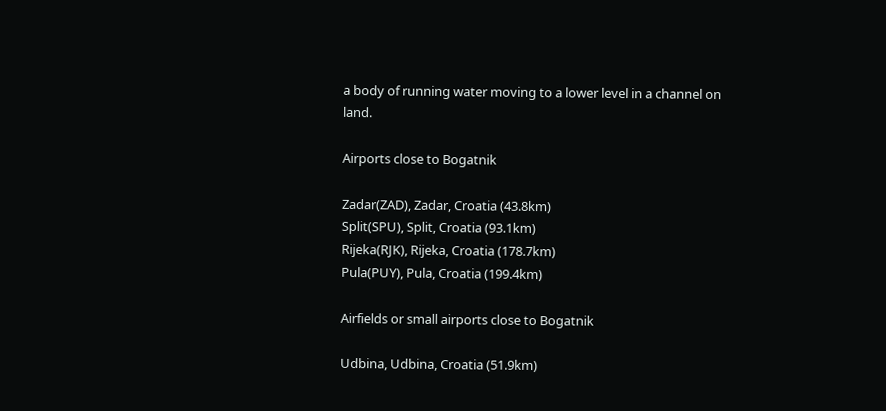a body of running water moving to a lower level in a channel on land.

Airports close to Bogatnik

Zadar(ZAD), Zadar, Croatia (43.8km)
Split(SPU), Split, Croatia (93.1km)
Rijeka(RJK), Rijeka, Croatia (178.7km)
Pula(PUY), Pula, Croatia (199.4km)

Airfields or small airports close to Bogatnik

Udbina, Udbina, Croatia (51.9km)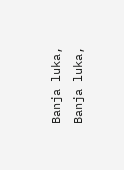Banja luka, Banja luka,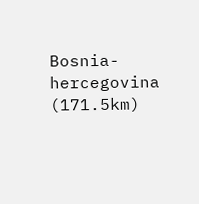Bosnia-hercegovina (171.5km)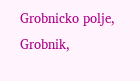Grobnicko polje, Grobnik,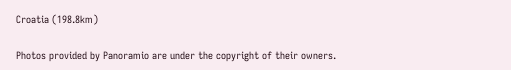Croatia (198.8km)

Photos provided by Panoramio are under the copyright of their owners.